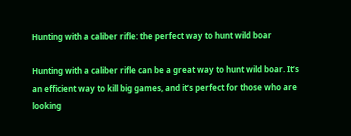Hunting with a caliber rifle: the perfect way to hunt wild boar

Hunting with a caliber rifle can be a great way to hunt wild boar. It’s an efficient way to kill big games, and it’s perfect for those who are looking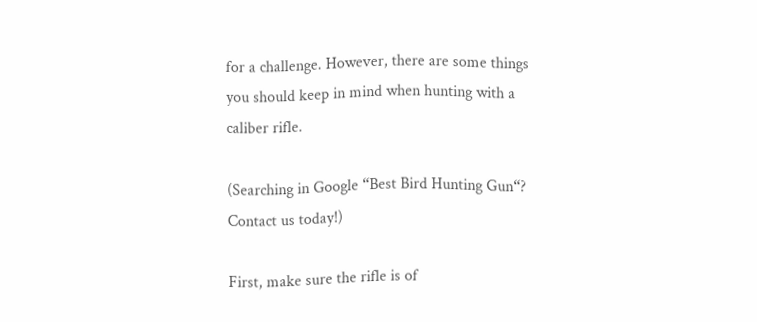for a challenge. However, there are some things you should keep in mind when hunting with a caliber rifle.

(Searching in Google “Best Bird Hunting Gun“? Contact us today!)

First, make sure the rifle is of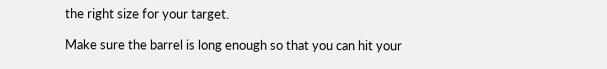the right size for your target.

Make sure the barrel is long enough so that you can hit your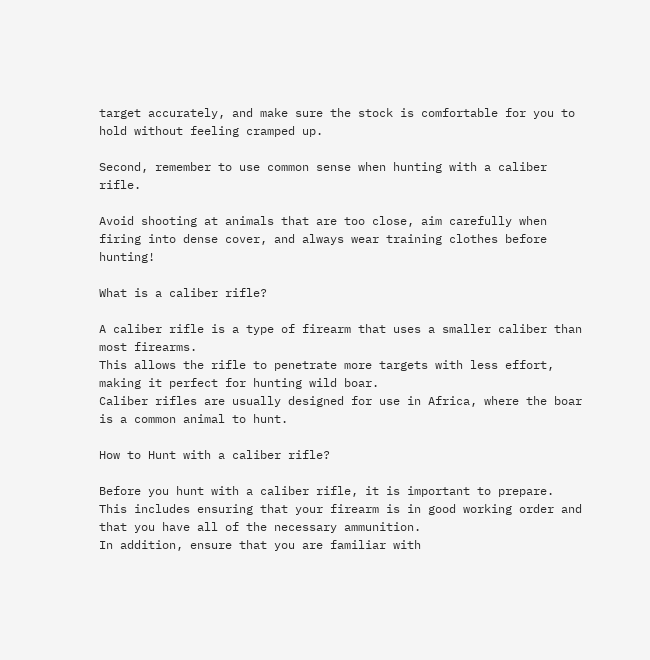target accurately, and make sure the stock is comfortable for you to hold without feeling cramped up.

Second, remember to use common sense when hunting with a caliber rifle.

Avoid shooting at animals that are too close, aim carefully when firing into dense cover, and always wear training clothes before hunting!

What is a caliber rifle?

A caliber rifle is a type of firearm that uses a smaller caliber than most firearms.
This allows the rifle to penetrate more targets with less effort, making it perfect for hunting wild boar.
Caliber rifles are usually designed for use in Africa, where the boar is a common animal to hunt.

How to Hunt with a caliber rifle?

Before you hunt with a caliber rifle, it is important to prepare. This includes ensuring that your firearm is in good working order and that you have all of the necessary ammunition.
In addition, ensure that you are familiar with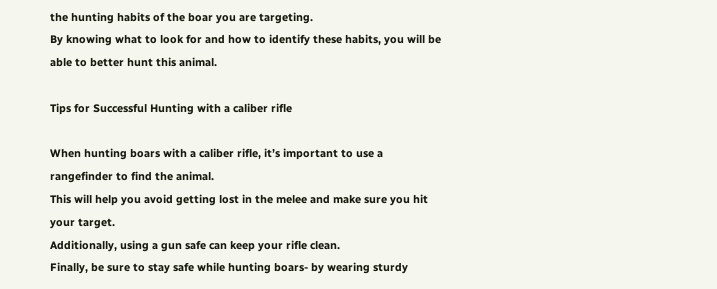the hunting habits of the boar you are targeting.
By knowing what to look for and how to identify these habits, you will be able to better hunt this animal.

Tips for Successful Hunting with a caliber rifle

When hunting boars with a caliber rifle, it’s important to use a rangefinder to find the animal.
This will help you avoid getting lost in the melee and make sure you hit your target.
Additionally, using a gun safe can keep your rifle clean.
Finally, be sure to stay safe while hunting boars- by wearing sturdy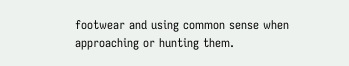footwear and using common sense when approaching or hunting them.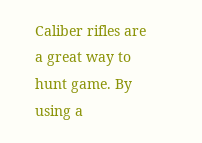Caliber rifles are a great way to hunt game. By using a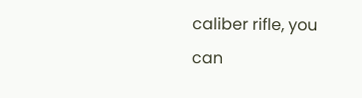caliber rifle, you can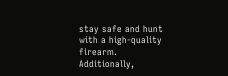stay safe and hunt with a high-quality firearm.
Additionally,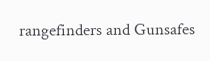rangefinders and Gunsafes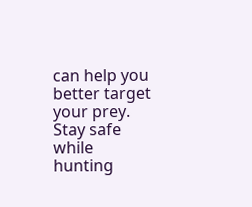can help you better target your prey.
Stay safe while hunting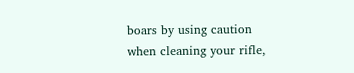boars by using caution when cleaning your rifle,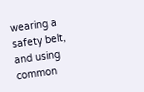wearing a safety belt, and using common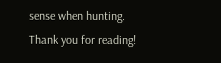sense when hunting. Thank you for reading!